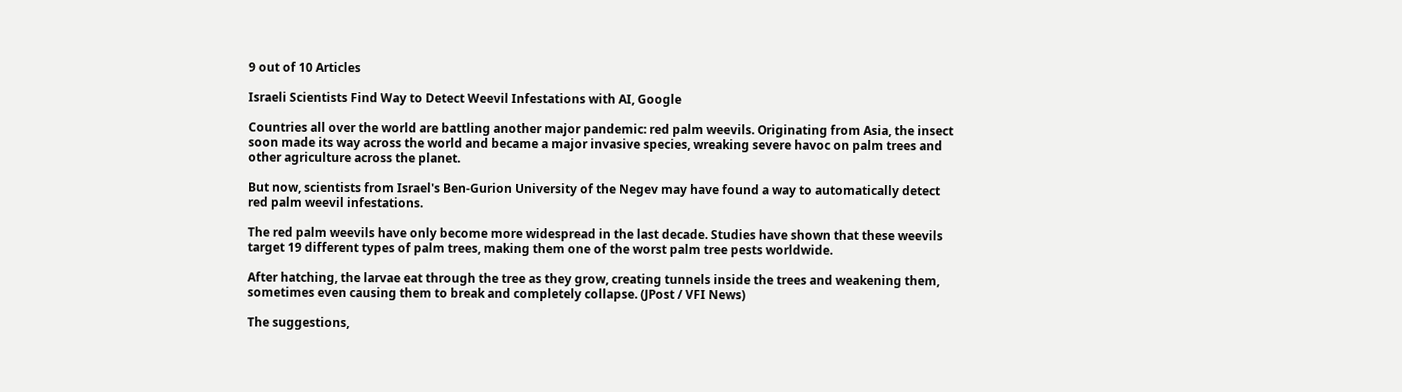9 out of 10 Articles

Israeli Scientists Find Way to Detect Weevil Infestations with AI, Google

Countries all over the world are battling another major pandemic: red palm weevils. Originating from Asia, the insect soon made its way across the world and became a major invasive species, wreaking severe havoc on palm trees and other agriculture across the planet.

But now, scientists from Israel's Ben-Gurion University of the Negev may have found a way to automatically detect red palm weevil infestations.

The red palm weevils have only become more widespread in the last decade. Studies have shown that these weevils target 19 different types of palm trees, making them one of the worst palm tree pests worldwide.

After hatching, the larvae eat through the tree as they grow, creating tunnels inside the trees and weakening them, sometimes even causing them to break and completely collapse. (JPost / VFI News)

The suggestions,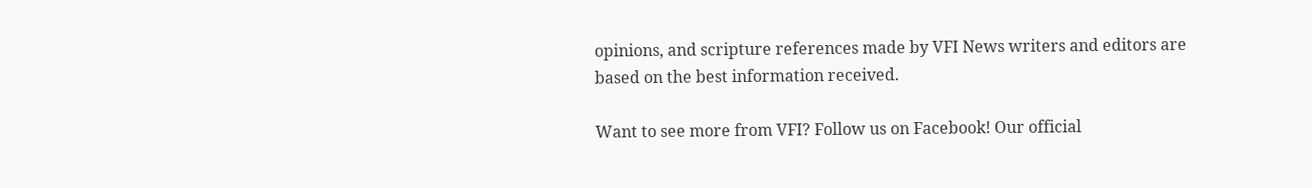opinions, and scripture references made by VFI News writers and editors are based on the best information received.

Want to see more from VFI? Follow us on Facebook! Our official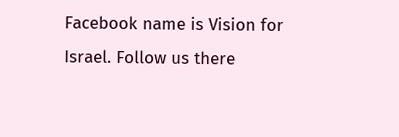Facebook name is Vision for Israel. Follow us there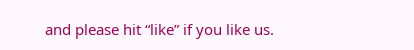and please hit “like” if you like us.